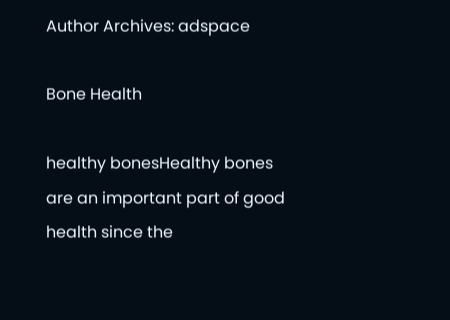Author Archives: adspace

Bone Health

healthy bonesHealthy bones are an important part of good health since the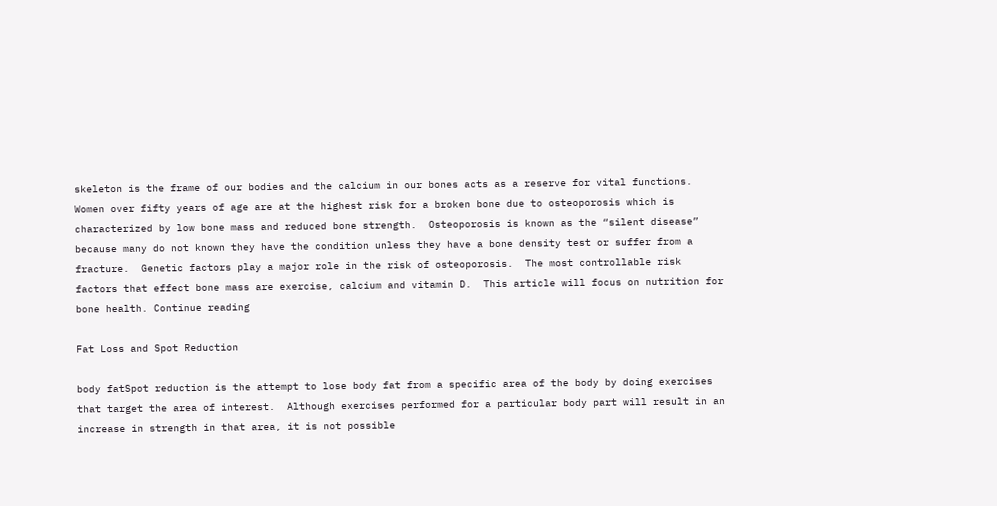skeleton is the frame of our bodies and the calcium in our bones acts as a reserve for vital functions.  Women over fifty years of age are at the highest risk for a broken bone due to osteoporosis which is characterized by low bone mass and reduced bone strength.  Osteoporosis is known as the “silent disease” because many do not known they have the condition unless they have a bone density test or suffer from a fracture.  Genetic factors play a major role in the risk of osteoporosis.  The most controllable risk factors that effect bone mass are exercise, calcium and vitamin D.  This article will focus on nutrition for bone health. Continue reading

Fat Loss and Spot Reduction

body fatSpot reduction is the attempt to lose body fat from a specific area of the body by doing exercises that target the area of interest.  Although exercises performed for a particular body part will result in an increase in strength in that area, it is not possible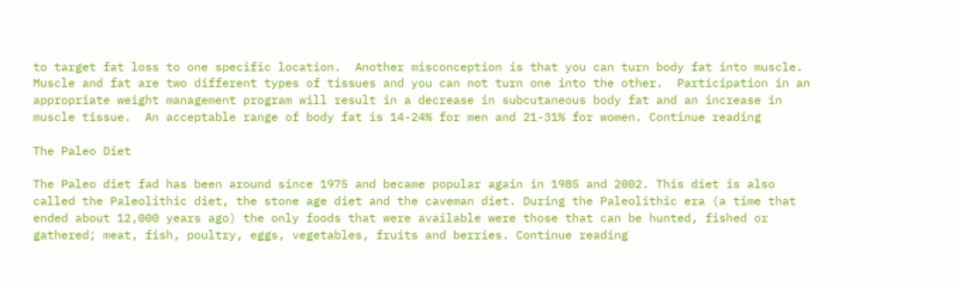to target fat loss to one specific location.  Another misconception is that you can turn body fat into muscle.  Muscle and fat are two different types of tissues and you can not turn one into the other.  Participation in an appropriate weight management program will result in a decrease in subcutaneous body fat and an increase in muscle tissue.  An acceptable range of body fat is 14-24% for men and 21-31% for women. Continue reading

The Paleo Diet

The Paleo diet fad has been around since 1975 and became popular again in 1985 and 2002. This diet is also called the Paleolithic diet, the stone age diet and the caveman diet. During the Paleolithic era (a time that ended about 12,000 years ago) the only foods that were available were those that can be hunted, fished or gathered; meat, fish, poultry, eggs, vegetables, fruits and berries. Continue reading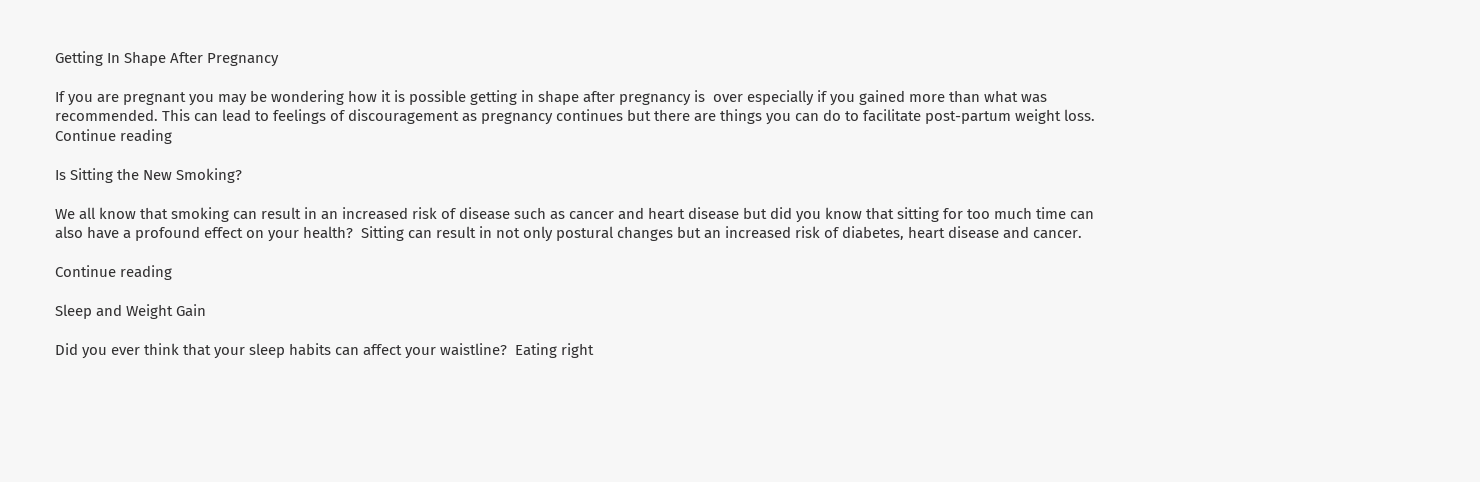Getting In Shape After Pregnancy

If you are pregnant you may be wondering how it is possible getting in shape after pregnancy is  over especially if you gained more than what was recommended. This can lead to feelings of discouragement as pregnancy continues but there are things you can do to facilitate post-partum weight loss. Continue reading

Is Sitting the New Smoking?

We all know that smoking can result in an increased risk of disease such as cancer and heart disease but did you know that sitting for too much time can also have a profound effect on your health?  Sitting can result in not only postural changes but an increased risk of diabetes, heart disease and cancer.

Continue reading

Sleep and Weight Gain

Did you ever think that your sleep habits can affect your waistline?  Eating right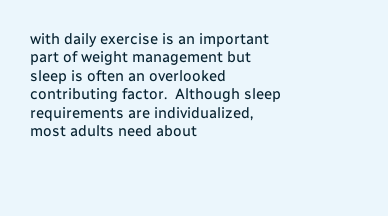with daily exercise is an important part of weight management but sleep is often an overlooked contributing factor.  Although sleep requirements are individualized, most adults need about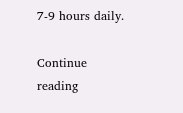7-9 hours daily.

Continue reading